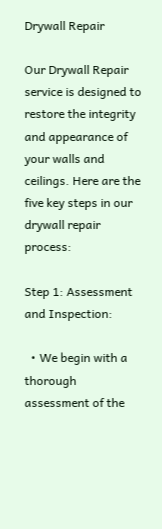Drywall Repair

Our Drywall Repair service is designed to restore the integrity and appearance of your walls and ceilings. Here are the five key steps in our drywall repair process:

Step 1: Assessment and Inspection:

  • We begin with a thorough assessment of the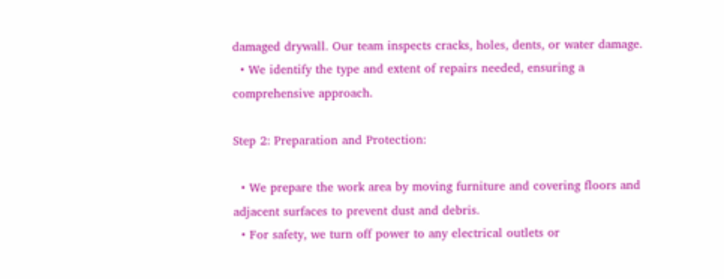damaged drywall. Our team inspects cracks, holes, dents, or water damage.
  • We identify the type and extent of repairs needed, ensuring a comprehensive approach.

Step 2: Preparation and Protection:

  • We prepare the work area by moving furniture and covering floors and adjacent surfaces to prevent dust and debris.
  • For safety, we turn off power to any electrical outlets or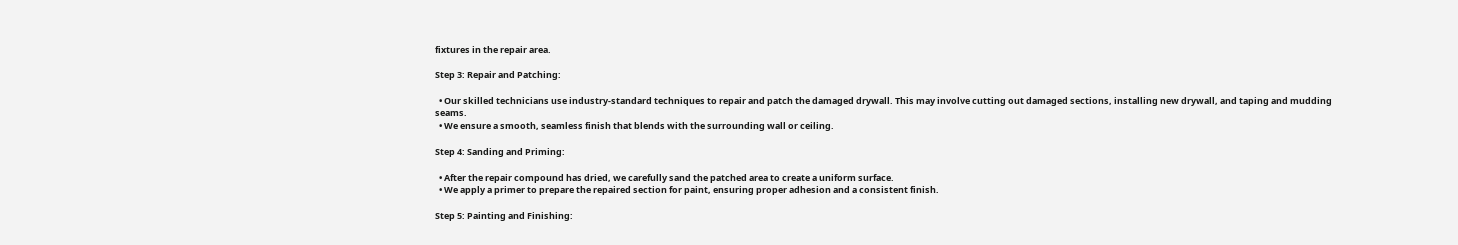fixtures in the repair area.

Step 3: Repair and Patching:

  • Our skilled technicians use industry-standard techniques to repair and patch the damaged drywall. This may involve cutting out damaged sections, installing new drywall, and taping and mudding seams.
  • We ensure a smooth, seamless finish that blends with the surrounding wall or ceiling.

Step 4: Sanding and Priming:

  • After the repair compound has dried, we carefully sand the patched area to create a uniform surface.
  • We apply a primer to prepare the repaired section for paint, ensuring proper adhesion and a consistent finish.

Step 5: Painting and Finishing: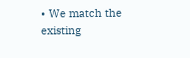• We match the existing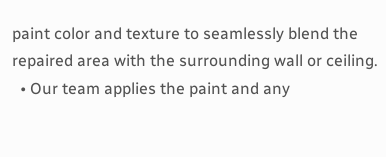paint color and texture to seamlessly blend the repaired area with the surrounding wall or ceiling.
  • Our team applies the paint and any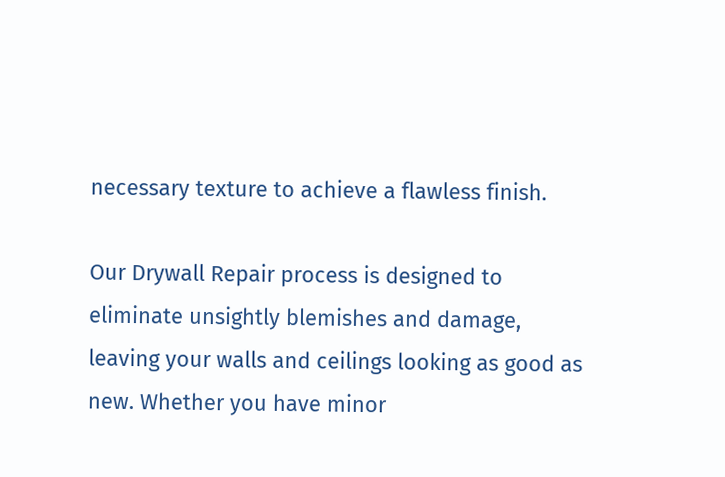necessary texture to achieve a flawless finish.

Our Drywall Repair process is designed to eliminate unsightly blemishes and damage, leaving your walls and ceilings looking as good as new. Whether you have minor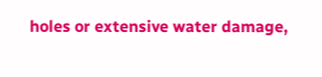holes or extensive water damage,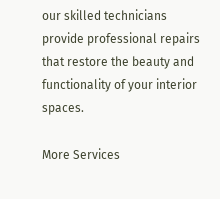our skilled technicians provide professional repairs that restore the beauty and functionality of your interior spaces.

More Services